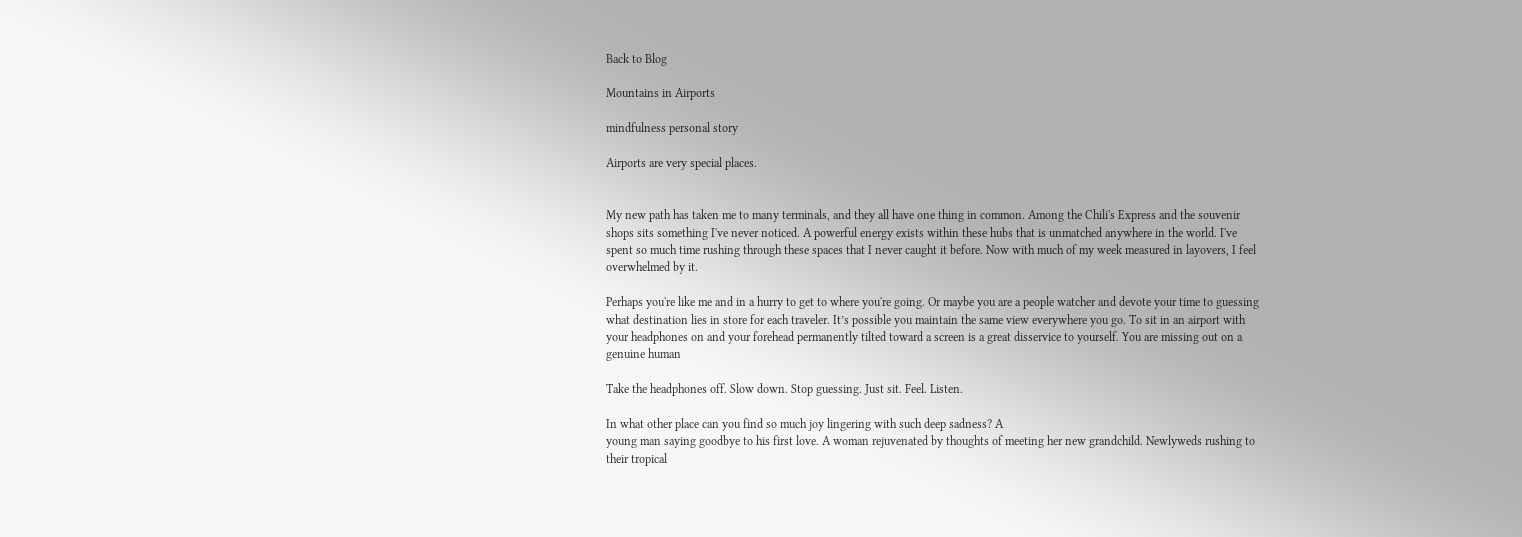Back to Blog

Mountains in Airports

mindfulness personal story

Airports are very special places.


My new path has taken me to many terminals, and they all have one thing in common. Among the Chili's Express and the souvenir shops sits something I've never noticed. A powerful energy exists within these hubs that is unmatched anywhere in the world. I've spent so much time rushing through these spaces that I never caught it before. Now with much of my week measured in layovers, I feel overwhelmed by it.

Perhaps you're like me and in a hurry to get to where you're going. Or maybe you are a people watcher and devote your time to guessing what destination lies in store for each traveler. It’s possible you maintain the same view everywhere you go. To sit in an airport with your headphones on and your forehead permanently tilted toward a screen is a great disservice to yourself. You are missing out on a genuine human

Take the headphones off. Slow down. Stop guessing. Just sit. Feel. Listen.

In what other place can you find so much joy lingering with such deep sadness? A
young man saying goodbye to his first love. A woman rejuvenated by thoughts of meeting her new grandchild. Newlyweds rushing to their tropical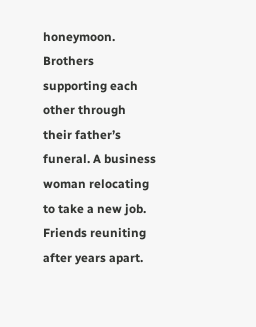honeymoon. Brothers supporting each other through their father’s funeral. A business woman relocating to take a new job. Friends reuniting after years apart.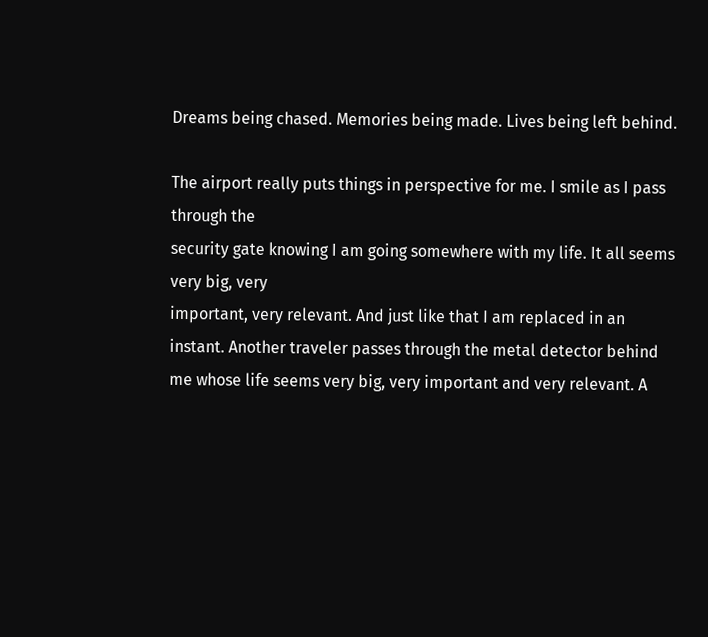Dreams being chased. Memories being made. Lives being left behind.

The airport really puts things in perspective for me. I smile as I pass through the
security gate knowing I am going somewhere with my life. It all seems very big, very
important, very relevant. And just like that I am replaced in an instant. Another traveler passes through the metal detector behind me whose life seems very big, very important and very relevant. A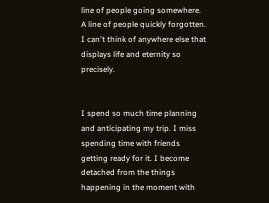line of people going somewhere. A line of people quickly forgotten. I can't think of anywhere else that displays life and eternity so precisely.


I spend so much time planning and anticipating my trip. I miss spending time with friends getting ready for it. I become detached from the things happening in the moment with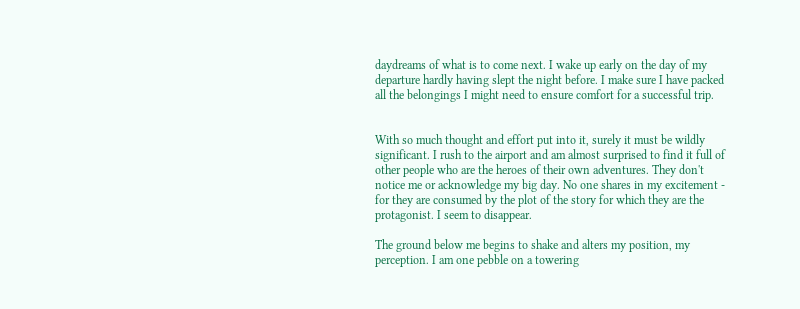daydreams of what is to come next. I wake up early on the day of my departure hardly having slept the night before. I make sure I have packed all the belongings I might need to ensure comfort for a successful trip.


With so much thought and effort put into it, surely it must be wildly significant. I rush to the airport and am almost surprised to find it full of other people who are the heroes of their own adventures. They don't notice me or acknowledge my big day. No one shares in my excitement - for they are consumed by the plot of the story for which they are the protagonist. I seem to disappear.

The ground below me begins to shake and alters my position, my perception. I am one pebble on a towering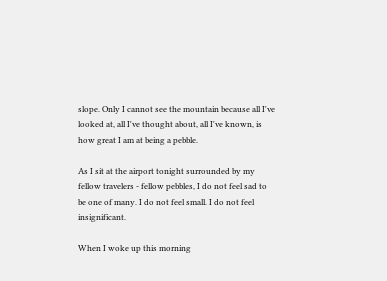slope. Only I cannot see the mountain because all I've looked at, all I've thought about, all I've known, is how great I am at being a pebble.

As I sit at the airport tonight surrounded by my fellow travelers - fellow pebbles, I do not feel sad to be one of many. I do not feel small. I do not feel insignificant.

When I woke up this morning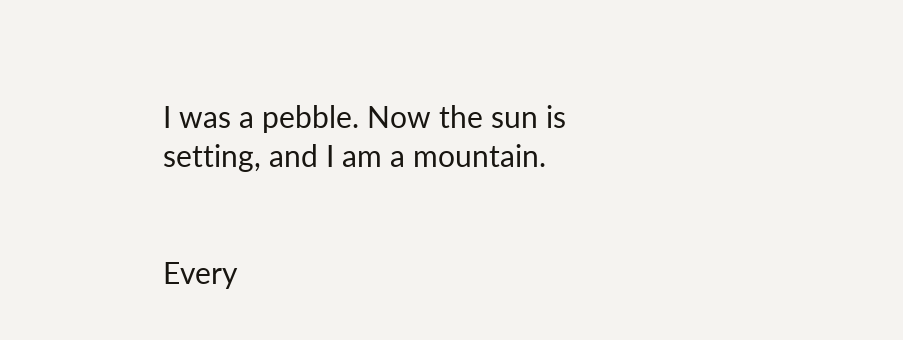I was a pebble. Now the sun is setting, and I am a mountain.


Every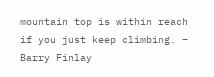mountain top is within reach if you just keep climbing. – Barry Finlay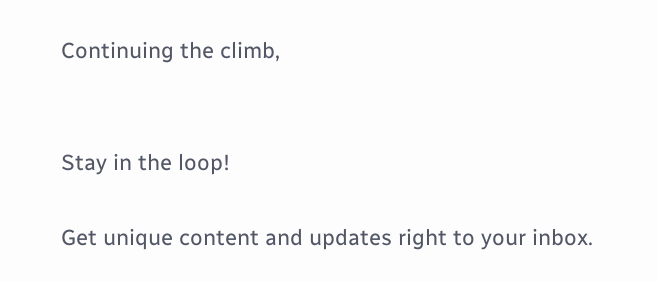Continuing the climb,


Stay in the loop!

Get unique content and updates right to your inbox.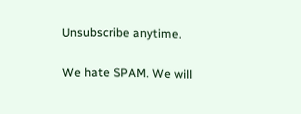Unsubscribe anytime.

We hate SPAM. We will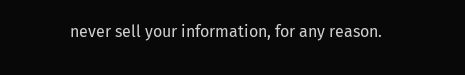never sell your information, for any reason.